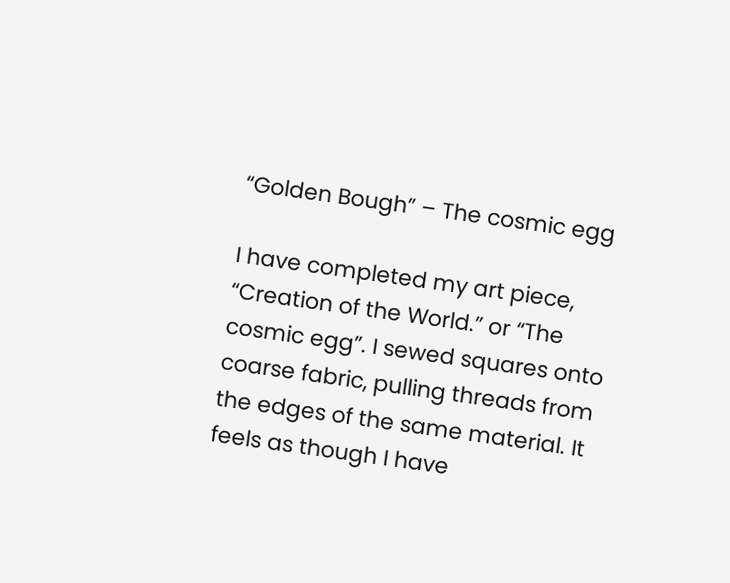“Golden Bough” – The cosmic egg

I have completed my art piece, “Creation of the World.” or “The cosmic egg”. I sewed squares onto coarse fabric, pulling threads from the edges of the same material. It feels as though I have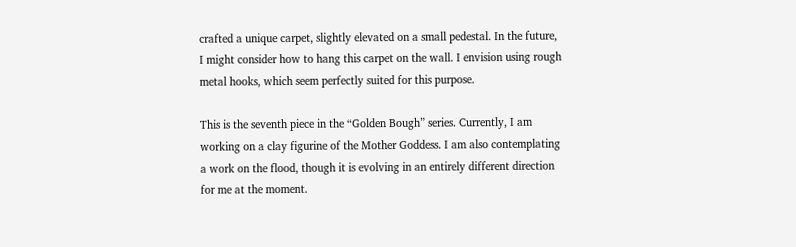crafted a unique carpet, slightly elevated on a small pedestal. In the future, I might consider how to hang this carpet on the wall. I envision using rough metal hooks, which seem perfectly suited for this purpose.

This is the seventh piece in the “Golden Bough” series. Currently, I am working on a clay figurine of the Mother Goddess. I am also contemplating a work on the flood, though it is evolving in an entirely different direction for me at the moment.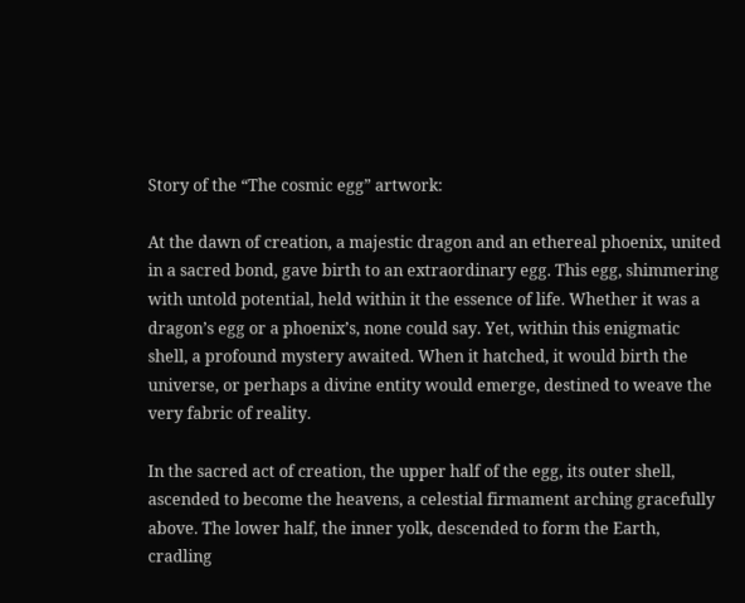Story of the “The cosmic egg” artwork:

At the dawn of creation, a majestic dragon and an ethereal phoenix, united in a sacred bond, gave birth to an extraordinary egg. This egg, shimmering with untold potential, held within it the essence of life. Whether it was a dragon’s egg or a phoenix’s, none could say. Yet, within this enigmatic shell, a profound mystery awaited. When it hatched, it would birth the universe, or perhaps a divine entity would emerge, destined to weave the very fabric of reality.

In the sacred act of creation, the upper half of the egg, its outer shell, ascended to become the heavens, a celestial firmament arching gracefully above. The lower half, the inner yolk, descended to form the Earth, cradling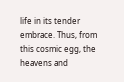life in its tender embrace. Thus, from this cosmic egg, the heavens and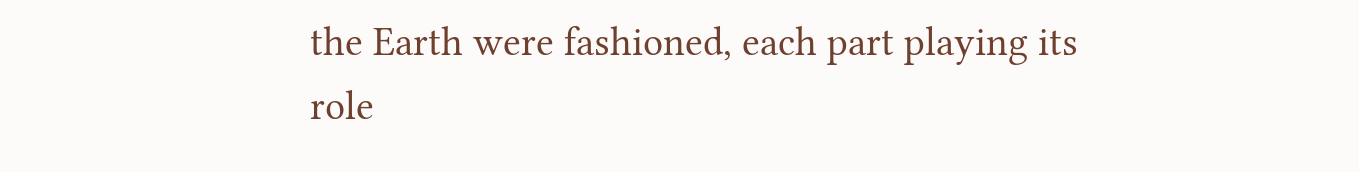the Earth were fashioned, each part playing its role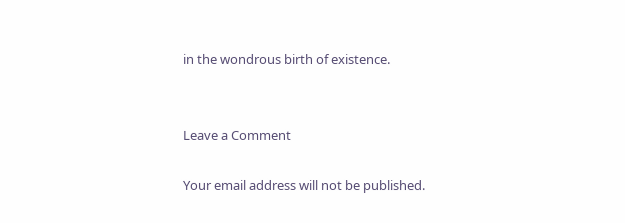in the wondrous birth of existence.


Leave a Comment

Your email address will not be published.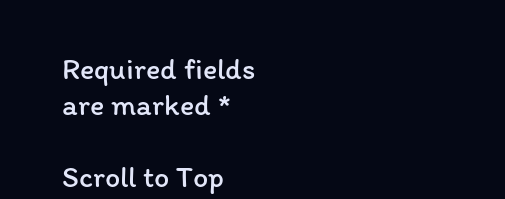Required fields are marked *

Scroll to Top